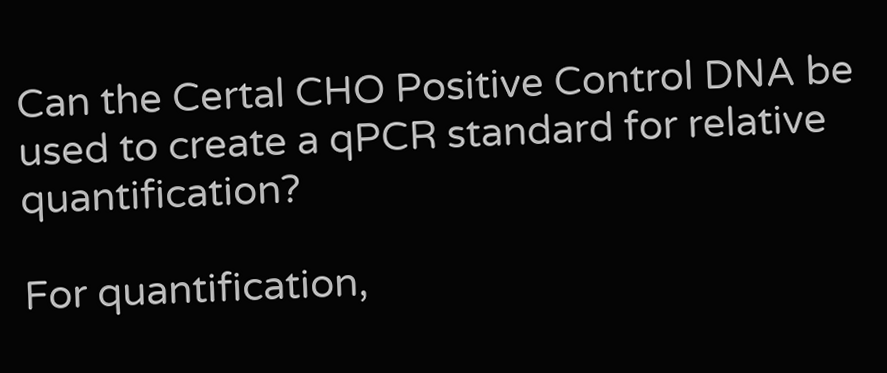Can the Certal CHO Positive Control DNA be used to create a qPCR standard for relative quantification?

For quantification,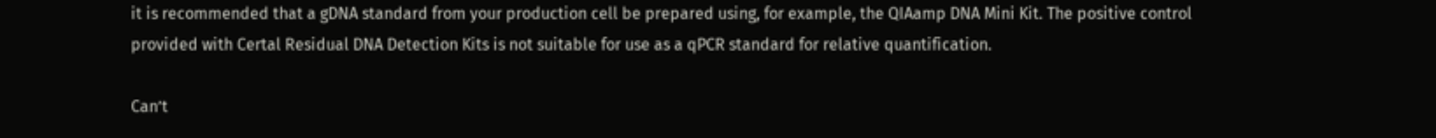it is recommended that a gDNA standard from your production cell be prepared using, for example, the QIAamp DNA Mini Kit. The positive control provided with Certal Residual DNA Detection Kits is not suitable for use as a qPCR standard for relative quantification.

Can’t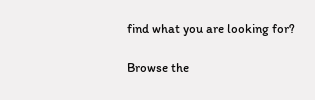find what you are looking for?

Browse the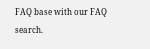FAQ base with our FAQ search.